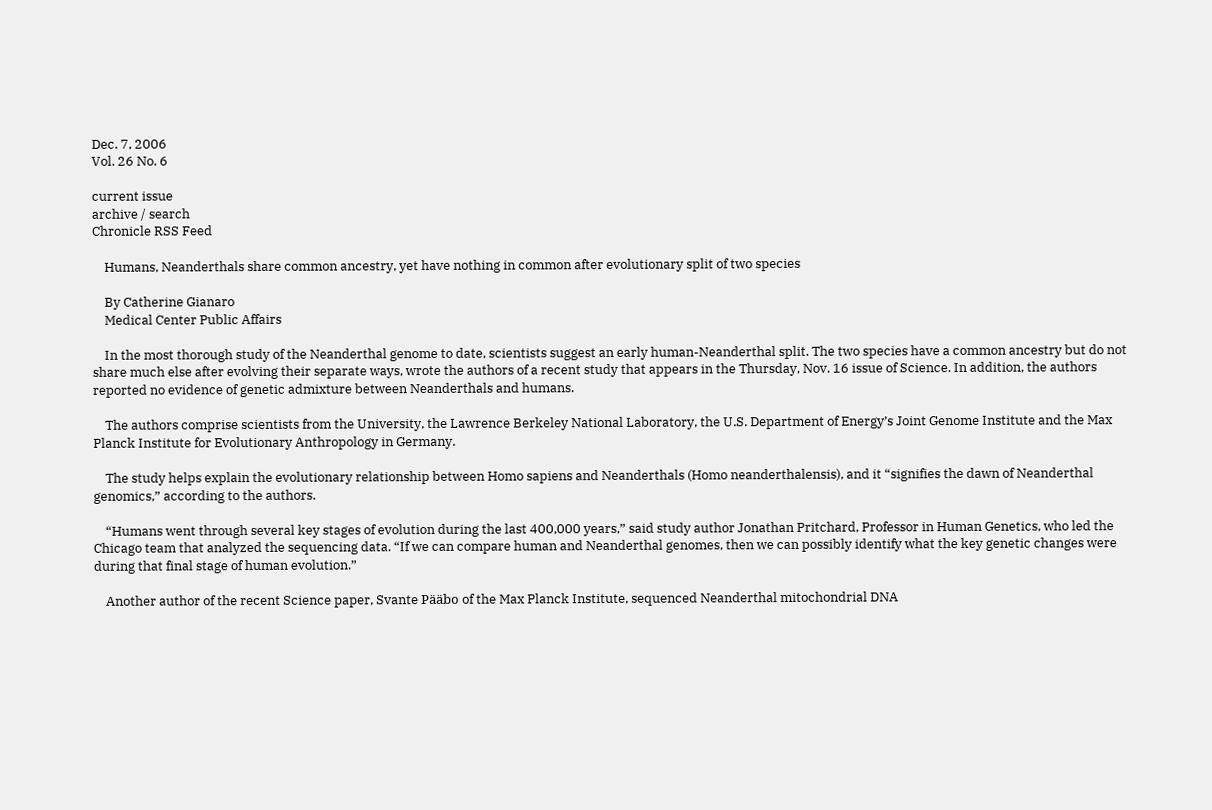Dec. 7, 2006
Vol. 26 No. 6

current issue
archive / search
Chronicle RSS Feed

    Humans, Neanderthals share common ancestry, yet have nothing in common after evolutionary split of two species

    By Catherine Gianaro
    Medical Center Public Affairs

    In the most thorough study of the Neanderthal genome to date, scientists suggest an early human-Neanderthal split. The two species have a common ancestry but do not share much else after evolving their separate ways, wrote the authors of a recent study that appears in the Thursday, Nov. 16 issue of Science. In addition, the authors reported no evidence of genetic admixture between Neanderthals and humans.

    The authors comprise scientists from the University, the Lawrence Berkeley National Laboratory, the U.S. Department of Energy’s Joint Genome Institute and the Max Planck Institute for Evolutionary Anthropology in Germany.

    The study helps explain the evolutionary relationship between Homo sapiens and Neanderthals (Homo neanderthalensis), and it “signifies the dawn of Neanderthal genomics,” according to the authors.

    “Humans went through several key stages of evolution during the last 400,000 years,” said study author Jonathan Pritchard, Professor in Human Genetics, who led the Chicago team that analyzed the sequencing data. “If we can compare human and Neanderthal genomes, then we can possibly identify what the key genetic changes were during that final stage of human evolution.”

    Another author of the recent Science paper, Svante Pääbo of the Max Planck Institute, sequenced Neanderthal mitochondrial DNA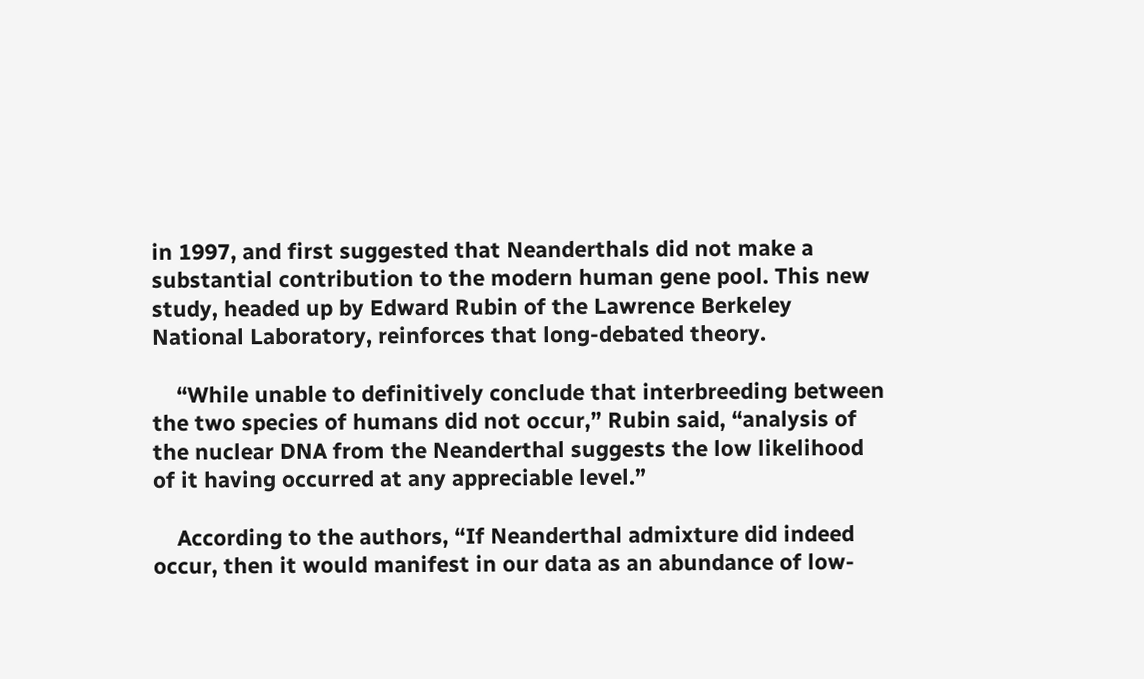in 1997, and first suggested that Neanderthals did not make a substantial contribution to the modern human gene pool. This new study, headed up by Edward Rubin of the Lawrence Berkeley National Laboratory, reinforces that long-debated theory.

    “While unable to definitively conclude that interbreeding between the two species of humans did not occur,” Rubin said, “analysis of the nuclear DNA from the Neanderthal suggests the low likelihood of it having occurred at any appreciable level.”

    According to the authors, “If Neanderthal admixture did indeed occur, then it would manifest in our data as an abundance of low-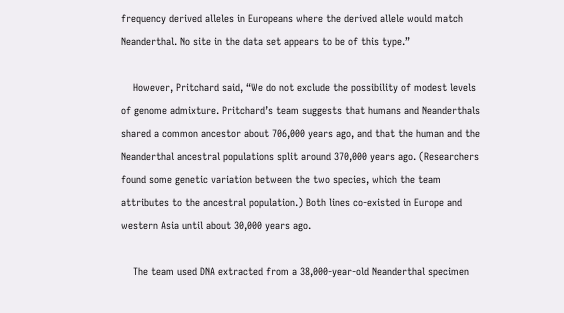frequency derived alleles in Europeans where the derived allele would match Neanderthal. No site in the data set appears to be of this type.”

    However, Pritchard said, “We do not exclude the possibility of modest levels of genome admixture. Pritchard’s team suggests that humans and Neanderthals shared a common ancestor about 706,000 years ago, and that the human and the Neanderthal ancestral populations split around 370,000 years ago. (Researchers found some genetic variation between the two species, which the team attributes to the ancestral population.) Both lines co-existed in Europe and western Asia until about 30,000 years ago.

    The team used DNA extracted from a 38,000-year-old Neanderthal specimen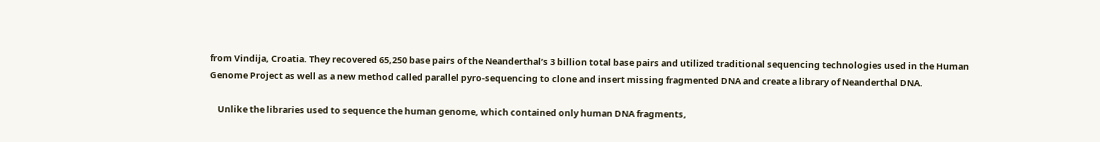from Vindija, Croatia. They recovered 65,250 base pairs of the Neanderthal’s 3 billion total base pairs and utilized traditional sequencing technologies used in the Human Genome Project as well as a new method called parallel pyro-sequencing to clone and insert missing fragmented DNA and create a library of Neanderthal DNA.

    Unlike the libraries used to sequence the human genome, which contained only human DNA fragments,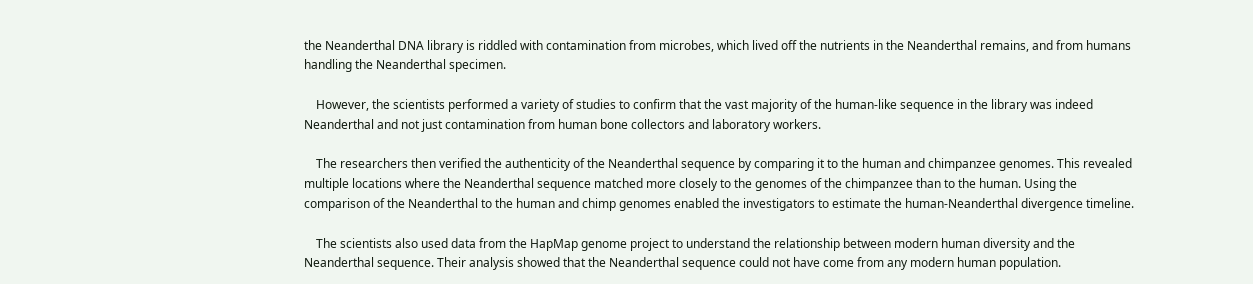the Neanderthal DNA library is riddled with contamination from microbes, which lived off the nutrients in the Neanderthal remains, and from humans handling the Neanderthal specimen.

    However, the scientists performed a variety of studies to confirm that the vast majority of the human-like sequence in the library was indeed Neanderthal and not just contamination from human bone collectors and laboratory workers.

    The researchers then verified the authenticity of the Neanderthal sequence by comparing it to the human and chimpanzee genomes. This revealed multiple locations where the Neanderthal sequence matched more closely to the genomes of the chimpanzee than to the human. Using the comparison of the Neanderthal to the human and chimp genomes enabled the investigators to estimate the human-Neanderthal divergence timeline.

    The scientists also used data from the HapMap genome project to understand the relationship between modern human diversity and the Neanderthal sequence. Their analysis showed that the Neanderthal sequence could not have come from any modern human population.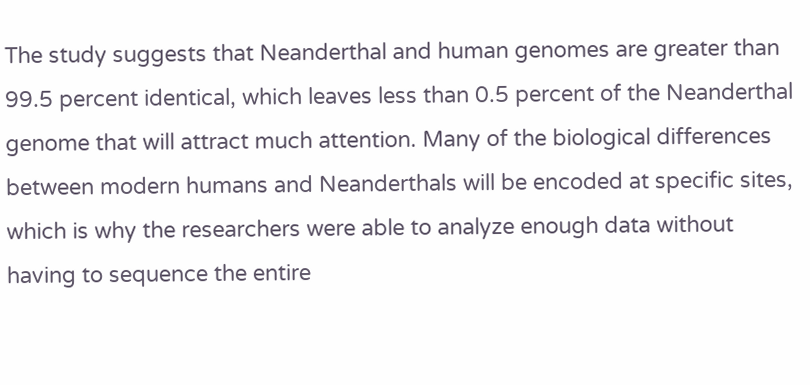The study suggests that Neanderthal and human genomes are greater than 99.5 percent identical, which leaves less than 0.5 percent of the Neanderthal genome that will attract much attention. Many of the biological differences between modern humans and Neanderthals will be encoded at specific sites, which is why the researchers were able to analyze enough data without having to sequence the entire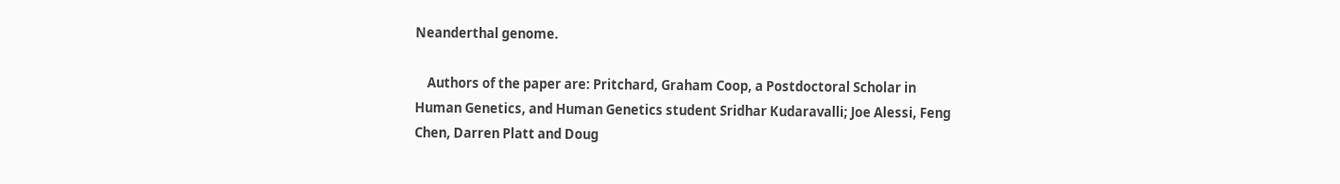Neanderthal genome.

    Authors of the paper are: Pritchard, Graham Coop, a Postdoctoral Scholar in Human Genetics, and Human Genetics student Sridhar Kudaravalli; Joe Alessi, Feng Chen, Darren Platt and Doug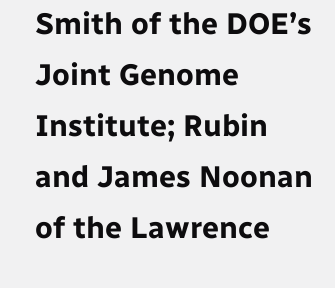Smith of the DOE’s Joint Genome Institute; Rubin and James Noonan of the Lawrence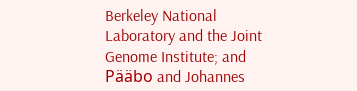Berkeley National Laboratory and the Joint Genome Institute; and Pääbo and Johannes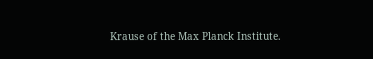Krause of the Max Planck Institute.